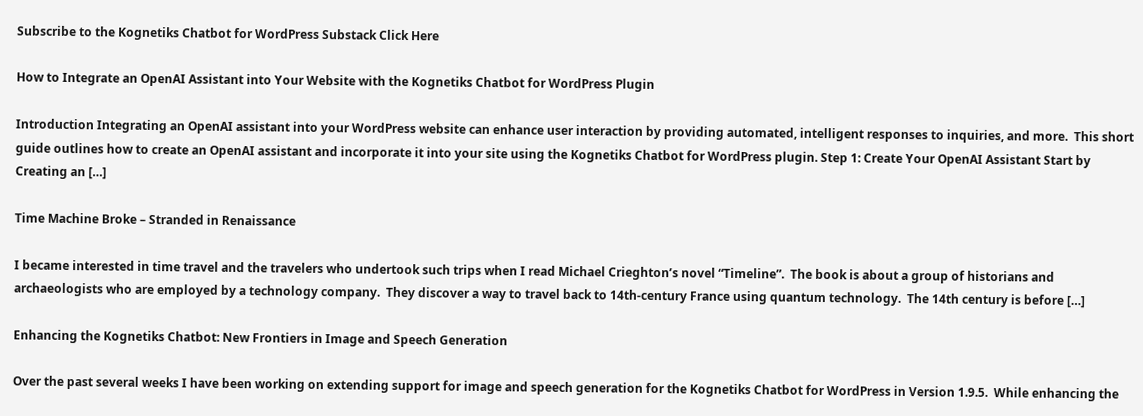Subscribe to the Kognetiks Chatbot for WordPress Substack Click Here

How to Integrate an OpenAI Assistant into Your Website with the Kognetiks Chatbot for WordPress Plugin

Introduction Integrating an OpenAI assistant into your WordPress website can enhance user interaction by providing automated, intelligent responses to inquiries, and more.  This short guide outlines how to create an OpenAI assistant and incorporate it into your site using the Kognetiks Chatbot for WordPress plugin. Step 1: Create Your OpenAI Assistant Start by Creating an […]

Time Machine Broke – Stranded in Renaissance

I became interested in time travel and the travelers who undertook such trips when I read Michael Crieghton’s novel “Timeline”.  The book is about a group of historians and archaeologists who are employed by a technology company.  They discover a way to travel back to 14th-century France using quantum technology.  The 14th century is before […]

Enhancing the Kognetiks Chatbot: New Frontiers in Image and Speech Generation

Over the past several weeks I have been working on extending support for image and speech generation for the Kognetiks Chatbot for WordPress in Version 1.9.5.  While enhancing the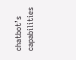chatbot’s capabilities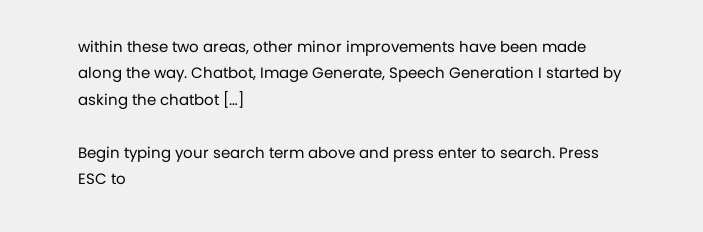within these two areas, other minor improvements have been made along the way. Chatbot, Image Generate, Speech Generation I started by asking the chatbot […]

Begin typing your search term above and press enter to search. Press ESC to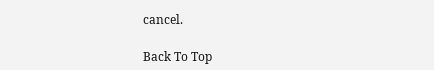cancel.

Back To Top